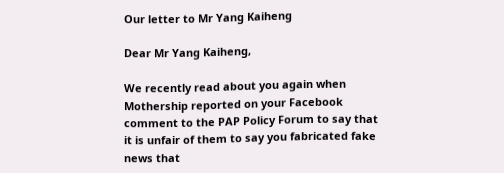Our letter to Mr Yang Kaiheng

Dear Mr Yang Kaiheng,

We recently read about you again when Mothership reported on your Facebook comment to the PAP Policy Forum to say that it is unfair of them to say you fabricated fake news that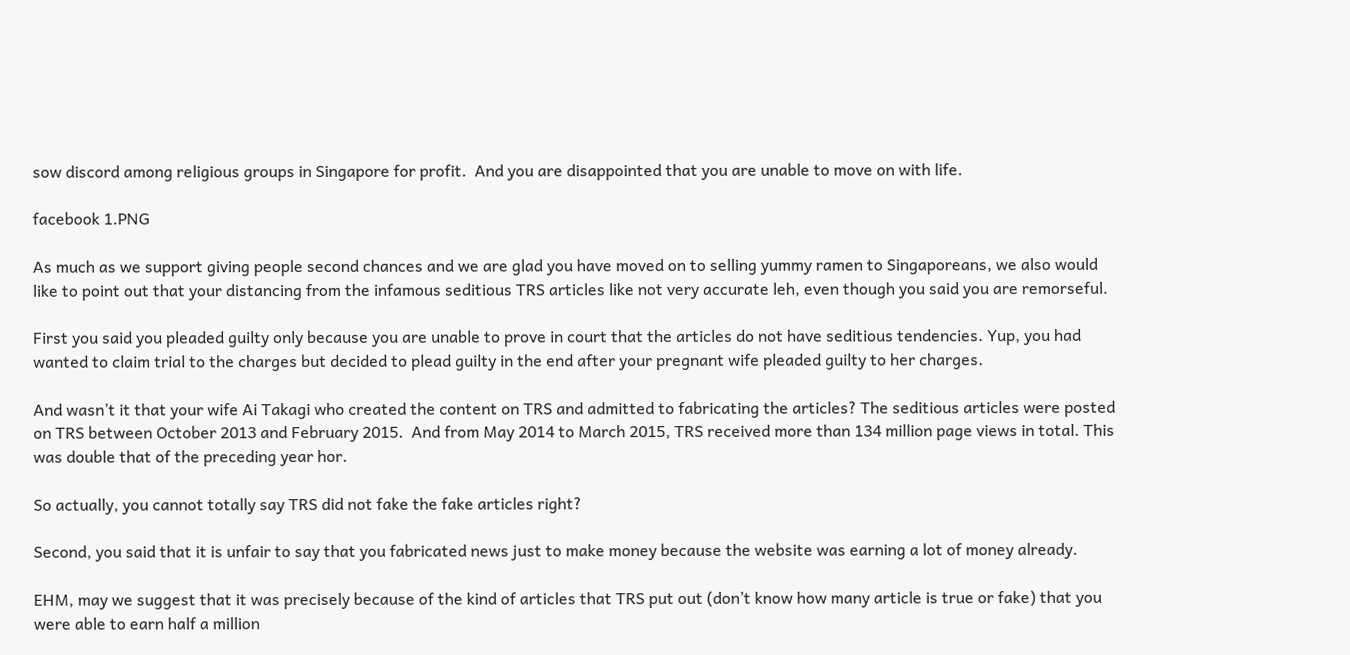sow discord among religious groups in Singapore for profit.  And you are disappointed that you are unable to move on with life.

facebook 1.PNG

As much as we support giving people second chances and we are glad you have moved on to selling yummy ramen to Singaporeans, we also would like to point out that your distancing from the infamous seditious TRS articles like not very accurate leh, even though you said you are remorseful.

First you said you pleaded guilty only because you are unable to prove in court that the articles do not have seditious tendencies. Yup, you had wanted to claim trial to the charges but decided to plead guilty in the end after your pregnant wife pleaded guilty to her charges.

And wasn’t it that your wife Ai Takagi who created the content on TRS and admitted to fabricating the articles? The seditious articles were posted on TRS between October 2013 and February 2015.  And from May 2014 to March 2015, TRS received more than 134 million page views in total. This was double that of the preceding year hor.

So actually, you cannot totally say TRS did not fake the fake articles right?

Second, you said that it is unfair to say that you fabricated news just to make money because the website was earning a lot of money already.

EHM, may we suggest that it was precisely because of the kind of articles that TRS put out (don’t know how many article is true or fake) that you were able to earn half a million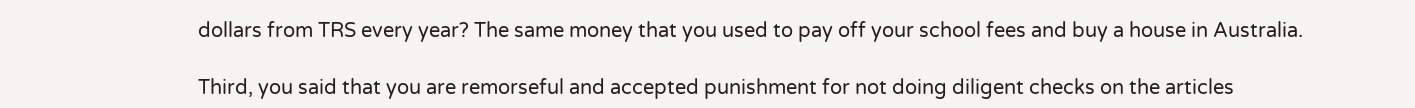dollars from TRS every year? The same money that you used to pay off your school fees and buy a house in Australia.

Third, you said that you are remorseful and accepted punishment for not doing diligent checks on the articles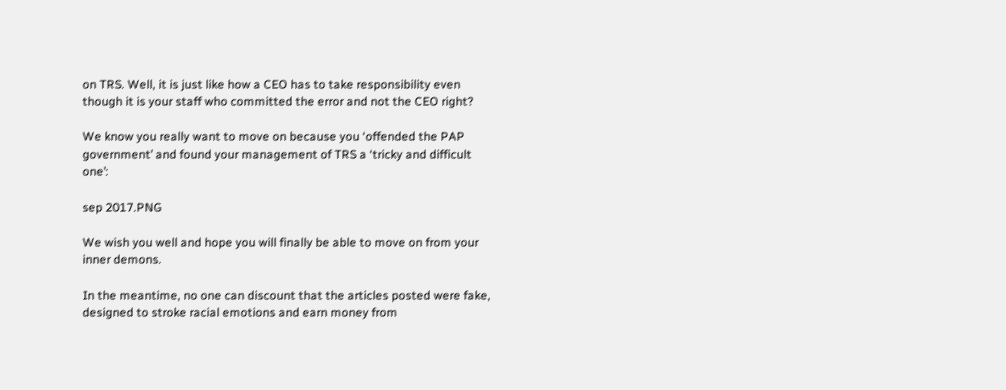on TRS. Well, it is just like how a CEO has to take responsibility even though it is your staff who committed the error and not the CEO right?

We know you really want to move on because you ‘offended the PAP government’ and found your management of TRS a ‘tricky and difficult one’:

sep 2017.PNG

We wish you well and hope you will finally be able to move on from your inner demons.

In the meantime, no one can discount that the articles posted were fake, designed to stroke racial emotions and earn money from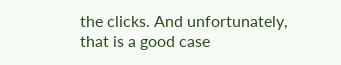the clicks. And unfortunately, that is a good case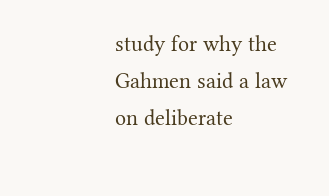study for why the Gahmen said a law on deliberate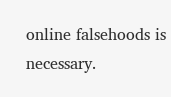online falsehoods is necessary.